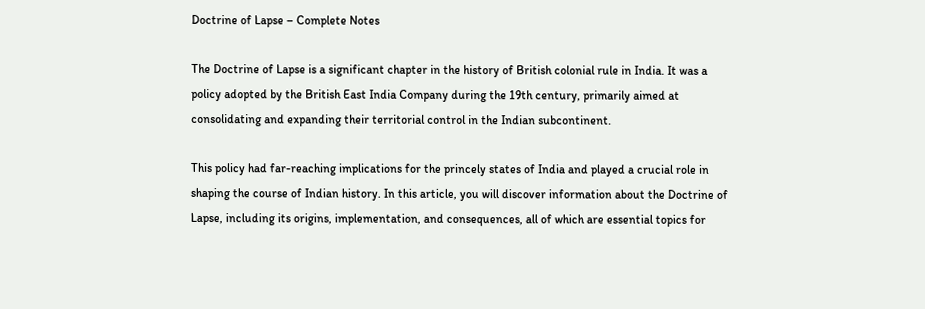Doctrine of Lapse – Complete Notes

The Doctrine of Lapse is a significant chapter in the history of British colonial rule in India. It was a policy adopted by the British East India Company during the 19th century, primarily aimed at consolidating and expanding their territorial control in the Indian subcontinent.

This policy had far-reaching implications for the princely states of India and played a crucial role in shaping the course of Indian history. In this article, you will discover information about the Doctrine of Lapse, including its origins, implementation, and consequences, all of which are essential topics for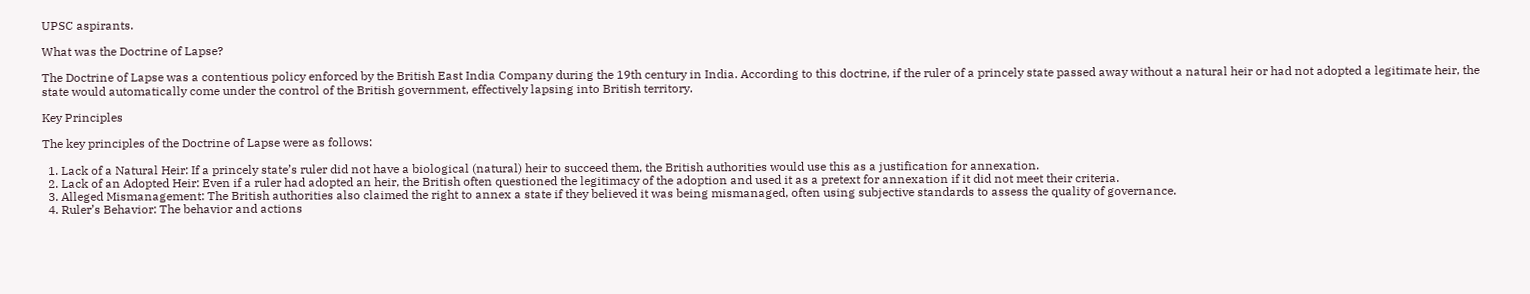UPSC aspirants.

What was the Doctrine of Lapse?

The Doctrine of Lapse was a contentious policy enforced by the British East India Company during the 19th century in India. According to this doctrine, if the ruler of a princely state passed away without a natural heir or had not adopted a legitimate heir, the state would automatically come under the control of the British government, effectively lapsing into British territory.

Key Principles

The key principles of the Doctrine of Lapse were as follows:

  1. Lack of a Natural Heir: If a princely state’s ruler did not have a biological (natural) heir to succeed them, the British authorities would use this as a justification for annexation.
  2. Lack of an Adopted Heir: Even if a ruler had adopted an heir, the British often questioned the legitimacy of the adoption and used it as a pretext for annexation if it did not meet their criteria.
  3. Alleged Mismanagement: The British authorities also claimed the right to annex a state if they believed it was being mismanaged, often using subjective standards to assess the quality of governance.
  4. Ruler’s Behavior: The behavior and actions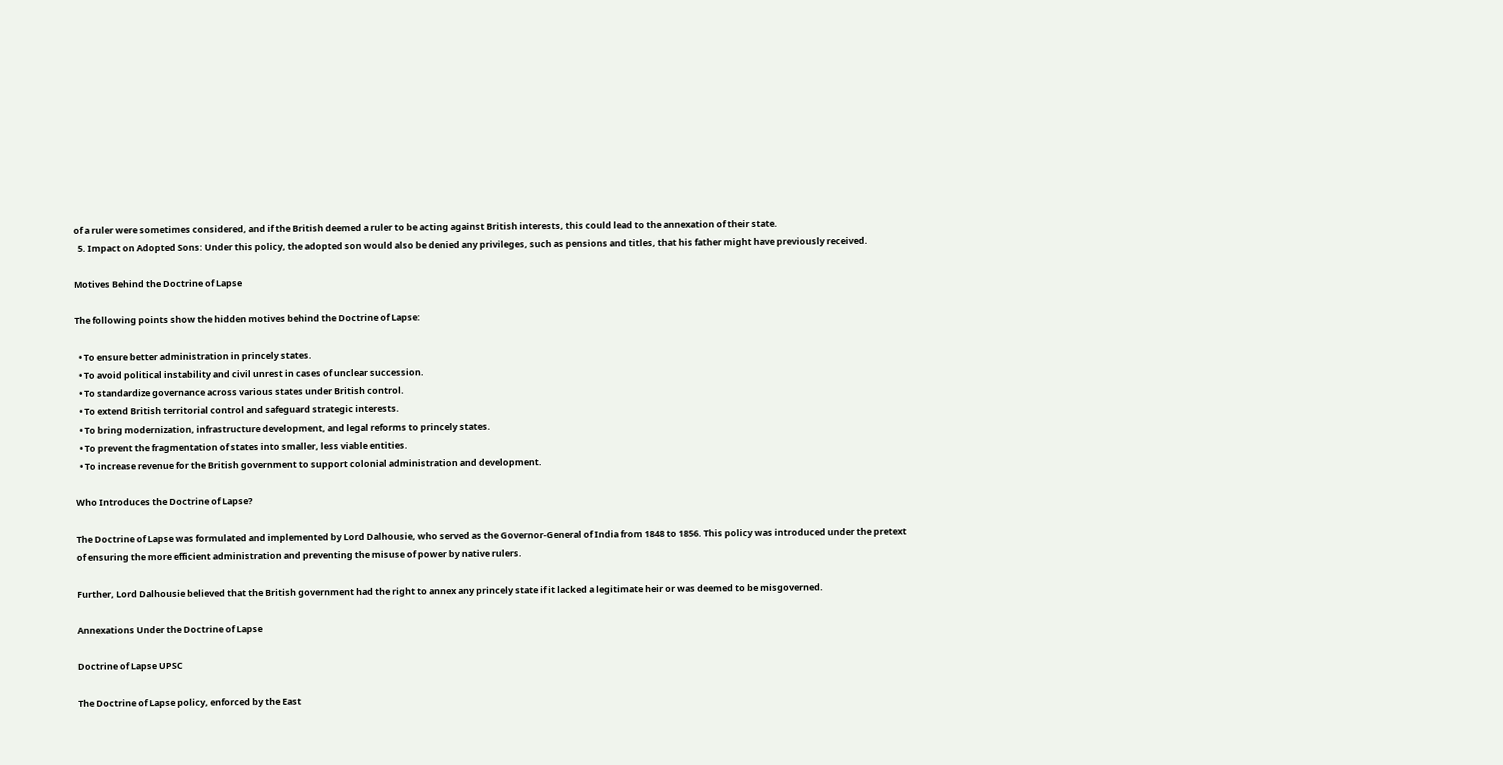of a ruler were sometimes considered, and if the British deemed a ruler to be acting against British interests, this could lead to the annexation of their state.
  5. Impact on Adopted Sons: Under this policy, the adopted son would also be denied any privileges, such as pensions and titles, that his father might have previously received.

Motives Behind the Doctrine of Lapse

The following points show the hidden motives behind the Doctrine of Lapse:

  • To ensure better administration in princely states.
  • To avoid political instability and civil unrest in cases of unclear succession.
  • To standardize governance across various states under British control.
  • To extend British territorial control and safeguard strategic interests.
  • To bring modernization, infrastructure development, and legal reforms to princely states.
  • To prevent the fragmentation of states into smaller, less viable entities.
  • To increase revenue for the British government to support colonial administration and development.

Who Introduces the Doctrine of Lapse?

The Doctrine of Lapse was formulated and implemented by Lord Dalhousie, who served as the Governor-General of India from 1848 to 1856. This policy was introduced under the pretext of ensuring the more efficient administration and preventing the misuse of power by native rulers.

Further, Lord Dalhousie believed that the British government had the right to annex any princely state if it lacked a legitimate heir or was deemed to be misgoverned.

Annexations Under the Doctrine of Lapse

Doctrine of Lapse UPSC

The Doctrine of Lapse policy, enforced by the East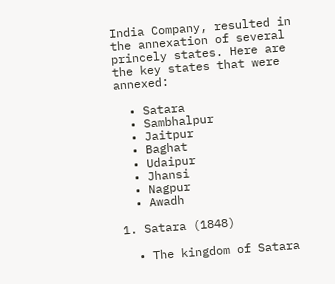India Company, resulted in the annexation of several princely states. Here are the key states that were annexed:

  • Satara
  • Sambhalpur
  • Jaitpur
  • Baghat
  • Udaipur
  • Jhansi
  • Nagpur
  • Awadh

1. Satara (1848)

  • The kingdom of Satara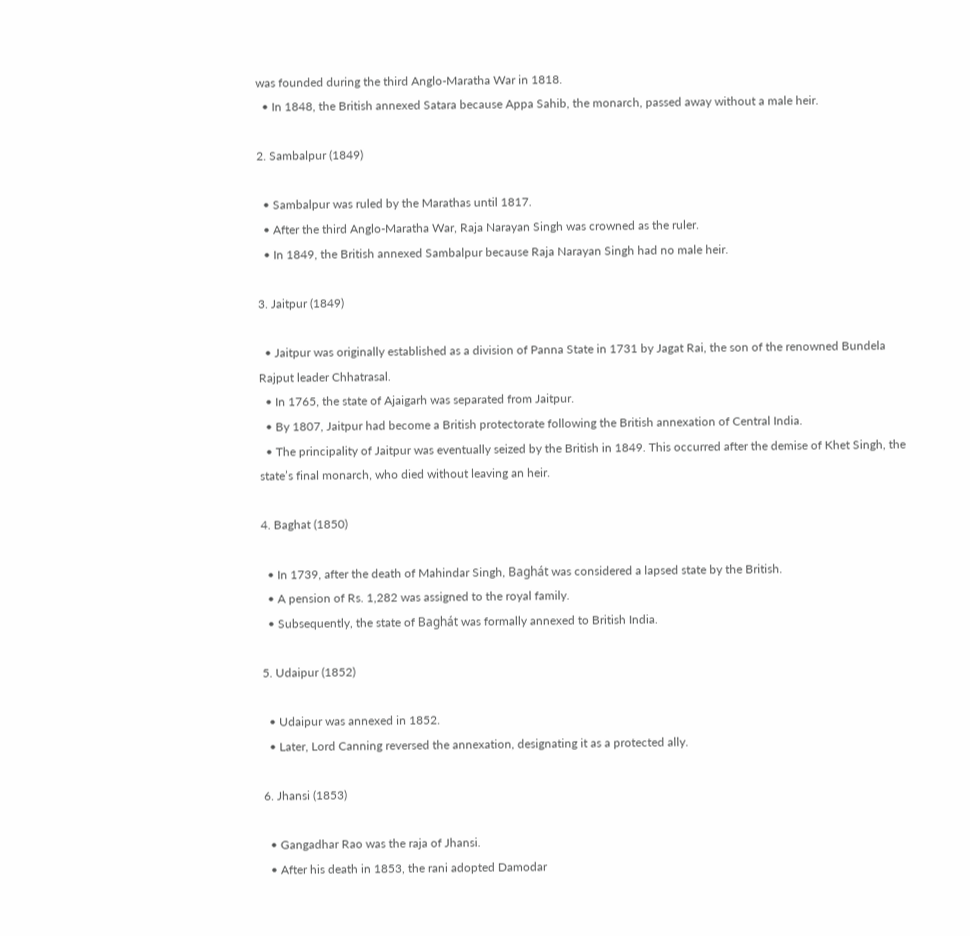was founded during the third Anglo-Maratha War in 1818.
  • In 1848, the British annexed Satara because Appa Sahib, the monarch, passed away without a male heir.

2. Sambalpur (1849)

  • Sambalpur was ruled by the Marathas until 1817.
  • After the third Anglo-Maratha War, Raja Narayan Singh was crowned as the ruler.
  • In 1849, the British annexed Sambalpur because Raja Narayan Singh had no male heir.

3. Jaitpur (1849)

  • Jaitpur was originally established as a division of Panna State in 1731 by Jagat Rai, the son of the renowned Bundela Rajput leader Chhatrasal.
  • In 1765, the state of Ajaigarh was separated from Jaitpur.
  • By 1807, Jaitpur had become a British protectorate following the British annexation of Central India.
  • The principality of Jaitpur was eventually seized by the British in 1849. This occurred after the demise of Khet Singh, the state’s final monarch, who died without leaving an heir.

4. Baghat (1850)

  • In 1739, after the death of Mahindar Singh, Baghát was considered a lapsed state by the British.
  • A pension of Rs. 1,282 was assigned to the royal family.
  • Subsequently, the state of Baghát was formally annexed to British India.

5. Udaipur (1852)

  • Udaipur was annexed in 1852.
  • Later, Lord Canning reversed the annexation, designating it as a protected ally.

6. Jhansi (1853)

  • Gangadhar Rao was the raja of Jhansi.
  • After his death in 1853, the rani adopted Damodar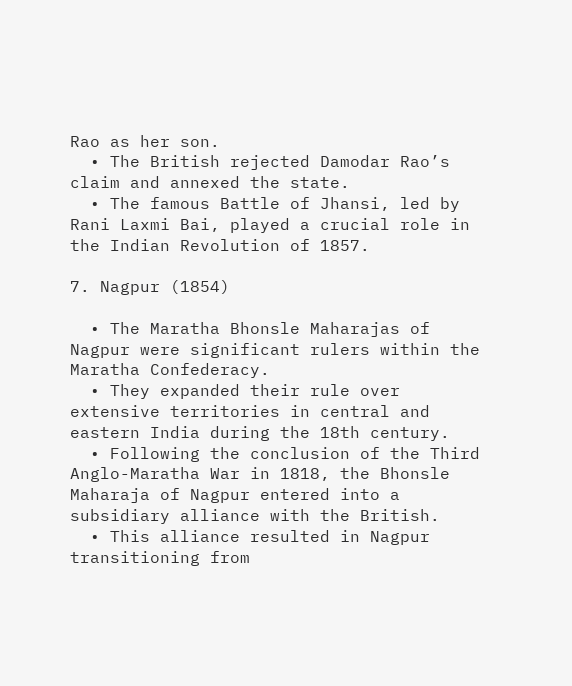Rao as her son.
  • The British rejected Damodar Rao’s claim and annexed the state.
  • The famous Battle of Jhansi, led by Rani Laxmi Bai, played a crucial role in the Indian Revolution of 1857.

7. Nagpur (1854)

  • The Maratha Bhonsle Maharajas of Nagpur were significant rulers within the Maratha Confederacy.
  • They expanded their rule over extensive territories in central and eastern India during the 18th century.
  • Following the conclusion of the Third Anglo-Maratha War in 1818, the Bhonsle Maharaja of Nagpur entered into a subsidiary alliance with the British.
  • This alliance resulted in Nagpur transitioning from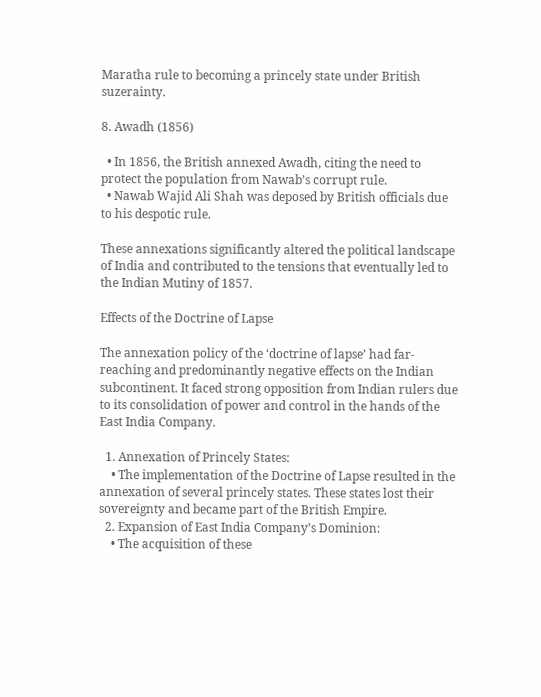Maratha rule to becoming a princely state under British suzerainty.

8. Awadh (1856)

  • In 1856, the British annexed Awadh, citing the need to protect the population from Nawab’s corrupt rule.
  • Nawab Wajid Ali Shah was deposed by British officials due to his despotic rule.

These annexations significantly altered the political landscape of India and contributed to the tensions that eventually led to the Indian Mutiny of 1857.

Effects of the Doctrine of Lapse

The annexation policy of the ‘doctrine of lapse’ had far-reaching and predominantly negative effects on the Indian subcontinent. It faced strong opposition from Indian rulers due to its consolidation of power and control in the hands of the East India Company.

  1. Annexation of Princely States:
    • The implementation of the Doctrine of Lapse resulted in the annexation of several princely states. These states lost their sovereignty and became part of the British Empire.
  2. Expansion of East India Company’s Dominion:
    • The acquisition of these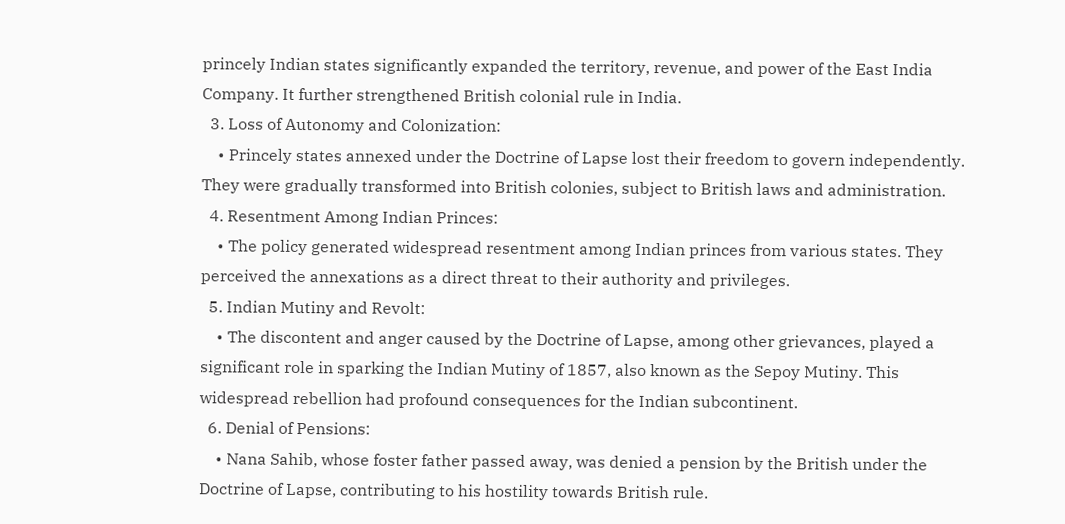princely Indian states significantly expanded the territory, revenue, and power of the East India Company. It further strengthened British colonial rule in India.
  3. Loss of Autonomy and Colonization:
    • Princely states annexed under the Doctrine of Lapse lost their freedom to govern independently. They were gradually transformed into British colonies, subject to British laws and administration.
  4. Resentment Among Indian Princes:
    • The policy generated widespread resentment among Indian princes from various states. They perceived the annexations as a direct threat to their authority and privileges.
  5. Indian Mutiny and Revolt:
    • The discontent and anger caused by the Doctrine of Lapse, among other grievances, played a significant role in sparking the Indian Mutiny of 1857, also known as the Sepoy Mutiny. This widespread rebellion had profound consequences for the Indian subcontinent.
  6. Denial of Pensions:
    • Nana Sahib, whose foster father passed away, was denied a pension by the British under the Doctrine of Lapse, contributing to his hostility towards British rule.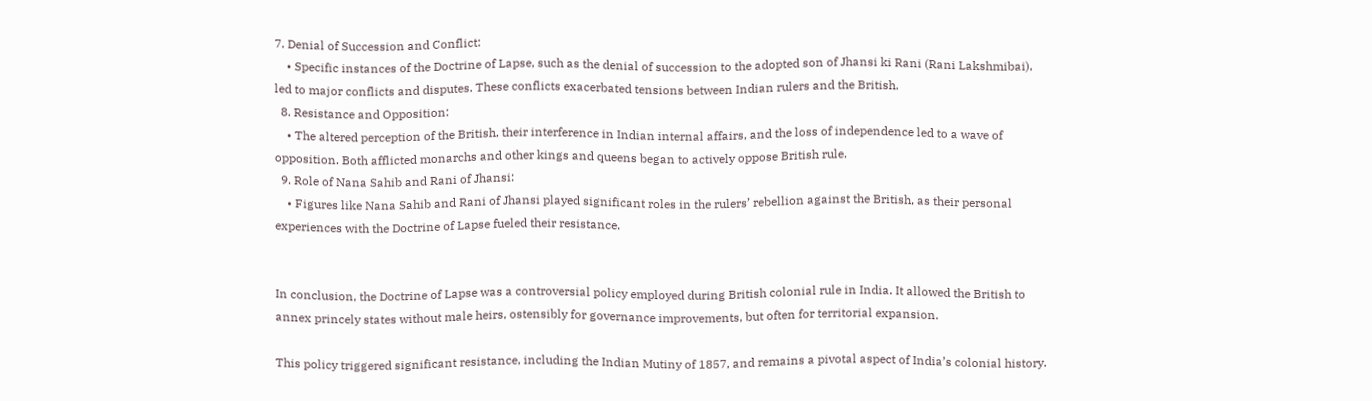7. Denial of Succession and Conflict:
    • Specific instances of the Doctrine of Lapse, such as the denial of succession to the adopted son of Jhansi ki Rani (Rani Lakshmibai), led to major conflicts and disputes. These conflicts exacerbated tensions between Indian rulers and the British.
  8. Resistance and Opposition:
    • The altered perception of the British, their interference in Indian internal affairs, and the loss of independence led to a wave of opposition. Both afflicted monarchs and other kings and queens began to actively oppose British rule.
  9. Role of Nana Sahib and Rani of Jhansi:
    • Figures like Nana Sahib and Rani of Jhansi played significant roles in the rulers’ rebellion against the British, as their personal experiences with the Doctrine of Lapse fueled their resistance.


In conclusion, the Doctrine of Lapse was a controversial policy employed during British colonial rule in India. It allowed the British to annex princely states without male heirs, ostensibly for governance improvements, but often for territorial expansion.

This policy triggered significant resistance, including the Indian Mutiny of 1857, and remains a pivotal aspect of India’s colonial history.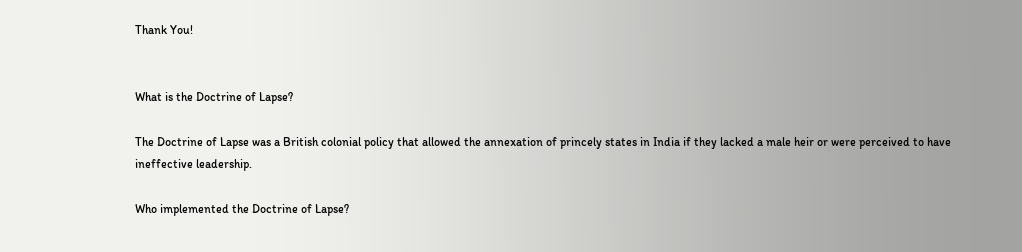Thank You!


What is the Doctrine of Lapse?

The Doctrine of Lapse was a British colonial policy that allowed the annexation of princely states in India if they lacked a male heir or were perceived to have ineffective leadership.

Who implemented the Doctrine of Lapse?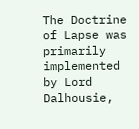The Doctrine of Lapse was primarily implemented by Lord Dalhousie,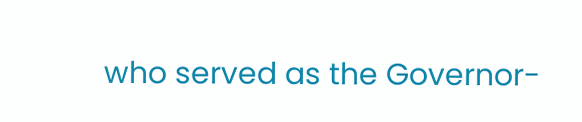who served as the Governor-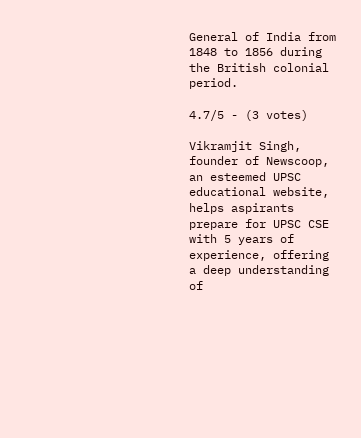General of India from 1848 to 1856 during the British colonial period.

4.7/5 - (3 votes)

Vikramjit Singh, founder of Newscoop, an esteemed UPSC educational website, helps aspirants prepare for UPSC CSE with 5 years of experience, offering a deep understanding of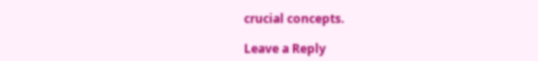crucial concepts.

Leave a Reply